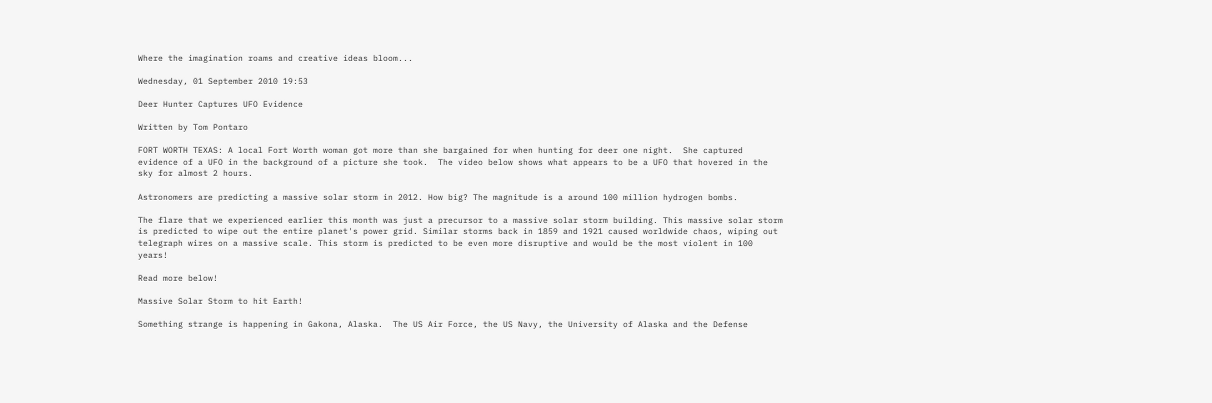Where the imagination roams and creative ideas bloom...

Wednesday, 01 September 2010 19:53

Deer Hunter Captures UFO Evidence

Written by Tom Pontaro

FORT WORTH TEXAS: A local Fort Worth woman got more than she bargained for when hunting for deer one night.  She captured evidence of a UFO in the background of a picture she took.  The video below shows what appears to be a UFO that hovered in the sky for almost 2 hours.

Astronomers are predicting a massive solar storm in 2012. How big? The magnitude is a around 100 million hydrogen bombs.

The flare that we experienced earlier this month was just a precursor to a massive solar storm building. This massive solar storm is predicted to wipe out the entire planet's power grid. Similar storms back in 1859 and 1921 caused worldwide chaos, wiping out telegraph wires on a massive scale. This storm is predicted to be even more disruptive and would be the most violent in 100 years!

Read more below!

Massive Solar Storm to hit Earth!

Something strange is happening in Gakona, Alaska.  The US Air Force, the US Navy, the University of Alaska and the Defense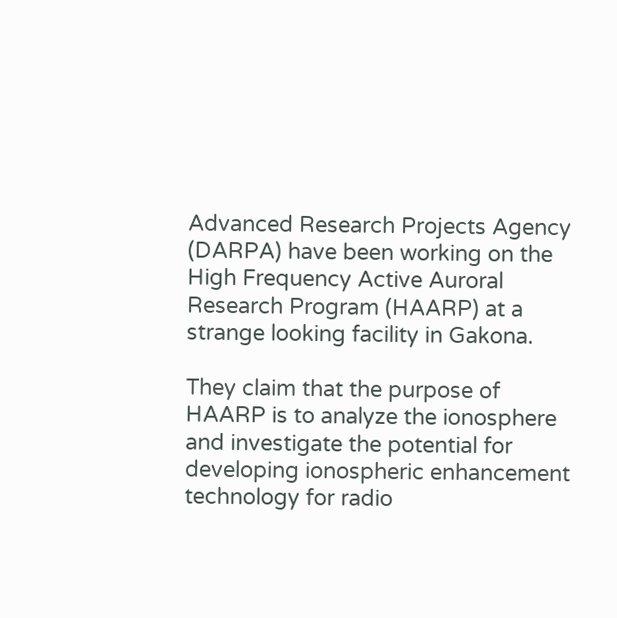Advanced Research Projects Agency (DARPA) have been working on the High Frequency Active Auroral Research Program (HAARP) at a strange looking facility in Gakona.

They claim that the purpose of HAARP is to analyze the ionosphere and investigate the potential for developing ionospheric enhancement technology for radio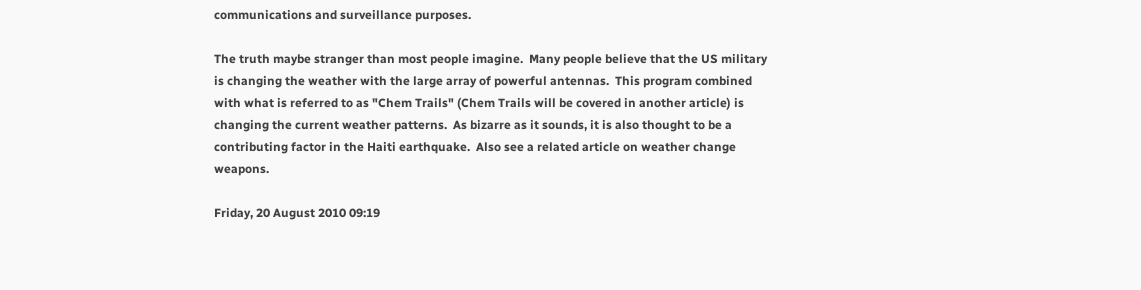communications and surveillance purposes.

The truth maybe stranger than most people imagine.  Many people believe that the US military is changing the weather with the large array of powerful antennas.  This program combined with what is referred to as "Chem Trails" (Chem Trails will be covered in another article) is changing the current weather patterns.  As bizarre as it sounds, it is also thought to be a contributing factor in the Haiti earthquake.  Also see a related article on weather change weapons.

Friday, 20 August 2010 09:19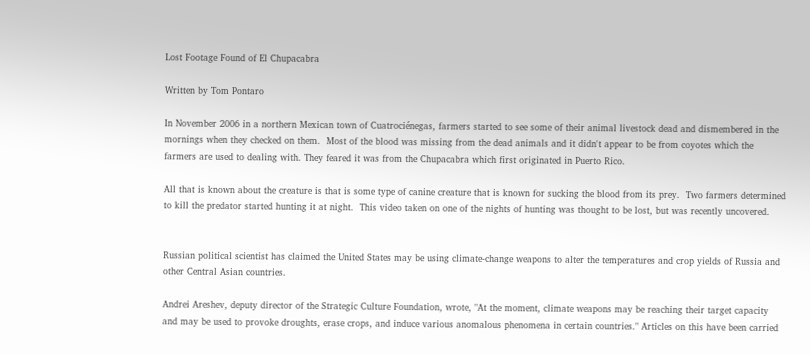Lost Footage Found of El Chupacabra

Written by Tom Pontaro

In November 2006 in a northern Mexican town of Cuatrociénegas, farmers started to see some of their animal livestock dead and dismembered in the mornings when they checked on them.  Most of the blood was missing from the dead animals and it didn't appear to be from coyotes which the farmers are used to dealing with. They feared it was from the Chupacabra which first originated in Puerto Rico.

All that is known about the creature is that is some type of canine creature that is known for sucking the blood from its prey.  Two farmers determined to kill the predator started hunting it at night.  This video taken on one of the nights of hunting was thought to be lost, but was recently uncovered.


Russian political scientist has claimed the United States may be using climate-change weapons to alter the temperatures and crop yields of Russia and other Central Asian countries.

Andrei Areshev, deputy director of the Strategic Culture Foundation, wrote, "At the moment, climate weapons may be reaching their target capacity and may be used to provoke droughts, erase crops, and induce various anomalous phenomena in certain countries." Articles on this have been carried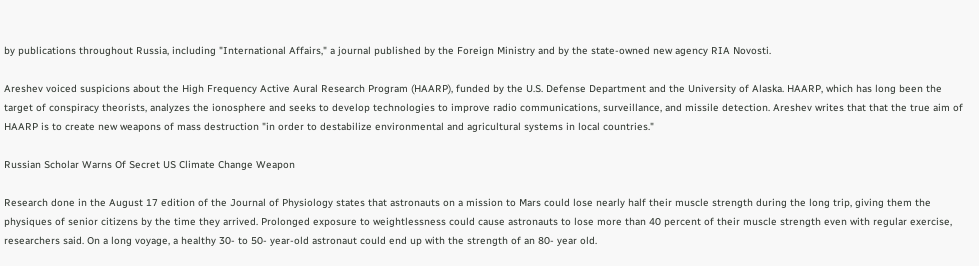by publications throughout Russia, including "International Affairs," a journal published by the Foreign Ministry and by the state-owned new agency RIA Novosti.

Areshev voiced suspicions about the High Frequency Active Aural Research Program (HAARP), funded by the U.S. Defense Department and the University of Alaska. HAARP, which has long been the target of conspiracy theorists, analyzes the ionosphere and seeks to develop technologies to improve radio communications, surveillance, and missile detection. Areshev writes that that the true aim of HAARP is to create new weapons of mass destruction "in order to destabilize environmental and agricultural systems in local countries."

Russian Scholar Warns Of Secret US Climate Change Weapon

Research done in the August 17 edition of the Journal of Physiology states that astronauts on a mission to Mars could lose nearly half their muscle strength during the long trip, giving them the physiques of senior citizens by the time they arrived. Prolonged exposure to weightlessness could cause astronauts to lose more than 40 percent of their muscle strength even with regular exercise, researchers said. On a long voyage, a healthy 30- to 50- year-old astronaut could end up with the strength of an 80- year old.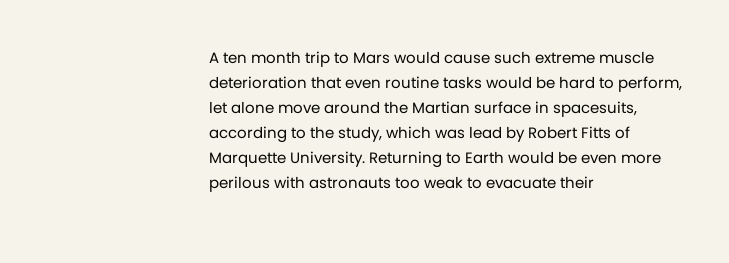A ten month trip to Mars would cause such extreme muscle deterioration that even routine tasks would be hard to perform, let alone move around the Martian surface in spacesuits, according to the study, which was lead by Robert Fitts of Marquette University. Returning to Earth would be even more perilous with astronauts too weak to evacuate their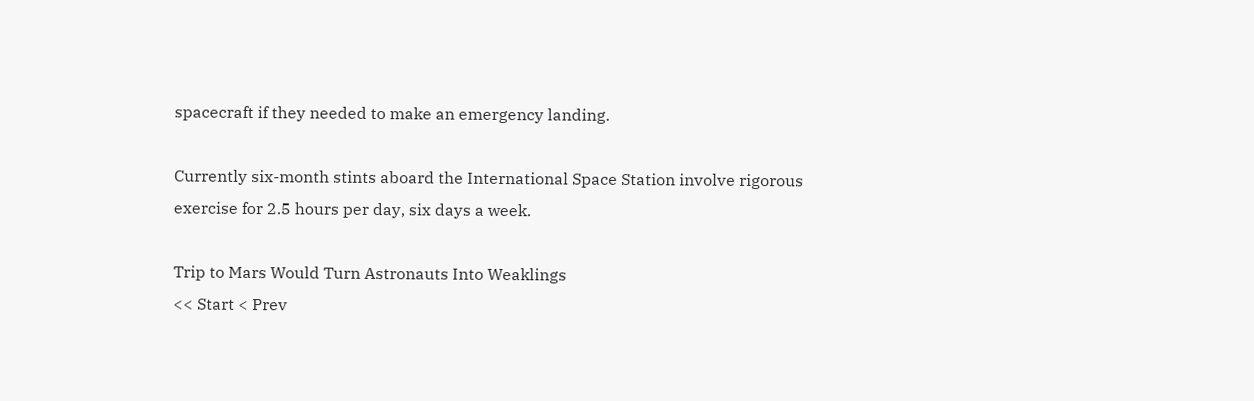spacecraft if they needed to make an emergency landing.

Currently six-month stints aboard the International Space Station involve rigorous exercise for 2.5 hours per day, six days a week.

Trip to Mars Would Turn Astronauts Into Weaklings
<< Start < Prev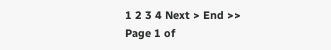1 2 3 4 Next > End >>
Page 1 of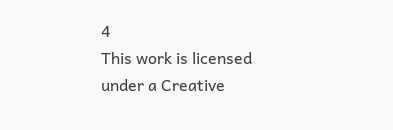4
This work is licensed under a Creative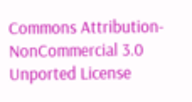Commons Attribution-NonCommercial 3.0 Unported License